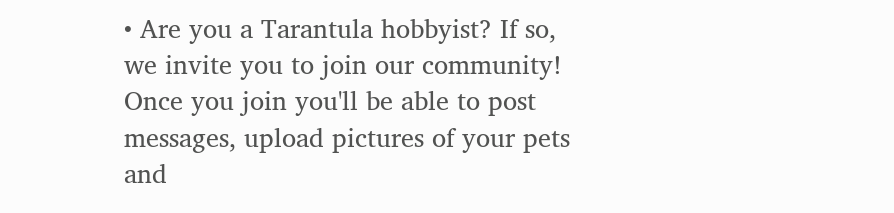• Are you a Tarantula hobbyist? If so, we invite you to join our community! Once you join you'll be able to post messages, upload pictures of your pets and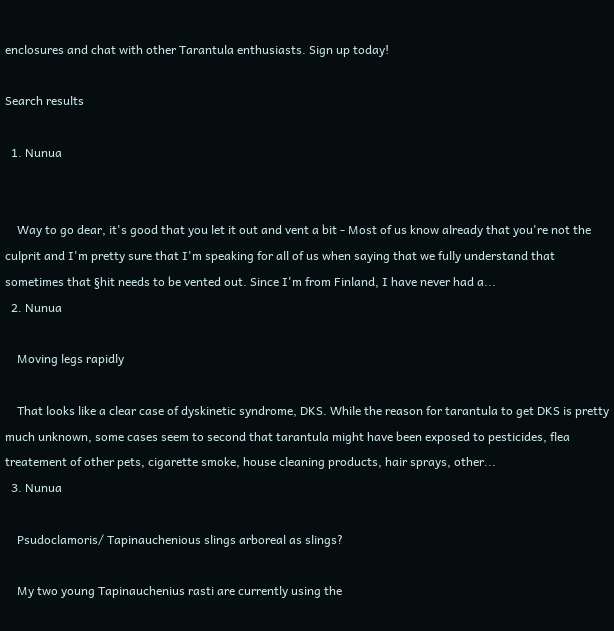enclosures and chat with other Tarantula enthusiasts. Sign up today!

Search results

  1. Nunua


    Way to go dear, it's good that you let it out and vent a bit - Most of us know already that you're not the culprit and I'm pretty sure that I'm speaking for all of us when saying that we fully understand that sometimes that §hit needs to be vented out. Since I'm from Finland, I have never had a...
  2. Nunua

    Moving legs rapidly

    That looks like a clear case of dyskinetic syndrome, DKS. While the reason for tarantula to get DKS is pretty much unknown, some cases seem to second that tarantula might have been exposed to pesticides, flea treatement of other pets, cigarette smoke, house cleaning products, hair sprays, other...
  3. Nunua

    Psudoclamoris/ Tapinauchenious slings arboreal as slings?

    My two young Tapinauchenius rasti are currently using the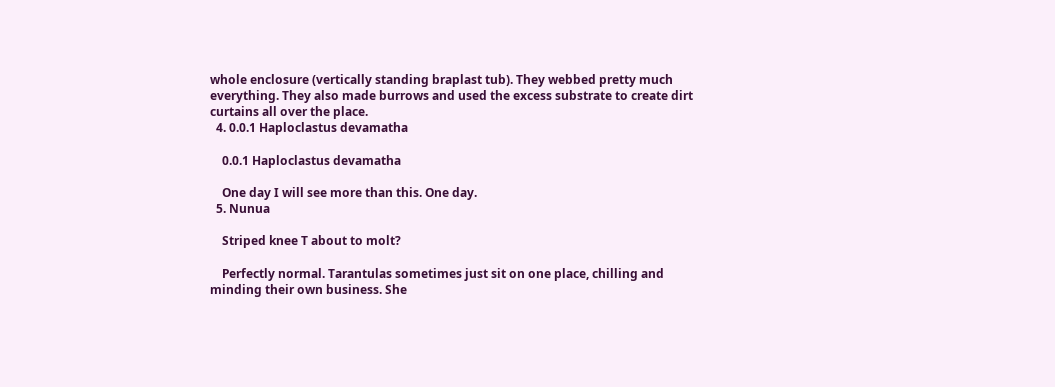whole enclosure (vertically standing braplast tub). They webbed pretty much everything. They also made burrows and used the excess substrate to create dirt curtains all over the place.
  4. 0.0.1 Haploclastus devamatha

    0.0.1 Haploclastus devamatha

    One day I will see more than this. One day.
  5. Nunua

    Striped knee T about to molt?

    Perfectly normal. Tarantulas sometimes just sit on one place, chilling and minding their own business. She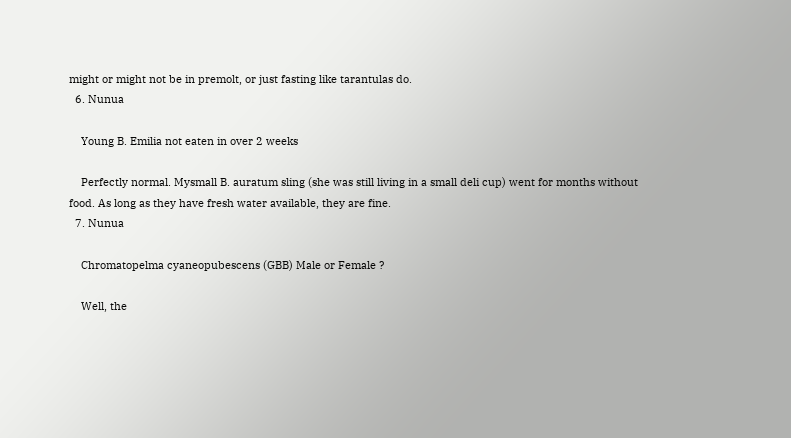might or might not be in premolt, or just fasting like tarantulas do.
  6. Nunua

    Young B. Emilia not eaten in over 2 weeks

    Perfectly normal. Mysmall B. auratum sling (she was still living in a small deli cup) went for months without food. As long as they have fresh water available, they are fine.
  7. Nunua

    Chromatopelma cyaneopubescens (GBB) Male or Female ?

    Well, the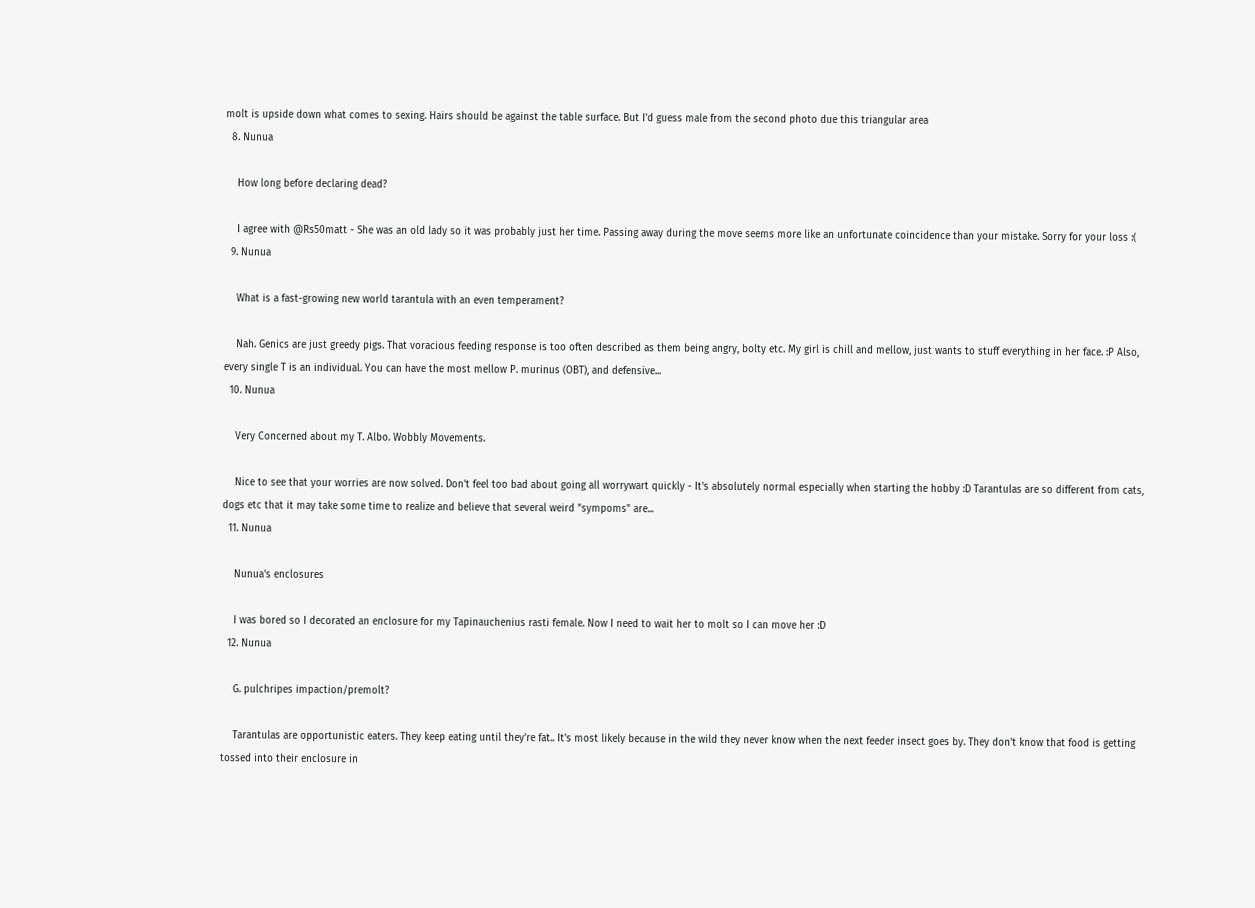molt is upside down what comes to sexing. Hairs should be against the table surface. But I'd guess male from the second photo due this triangular area
  8. Nunua

    How long before declaring dead?

    I agree with @Rs50matt - She was an old lady so it was probably just her time. Passing away during the move seems more like an unfortunate coincidence than your mistake. Sorry for your loss :(
  9. Nunua

    What is a fast-growing new world tarantula with an even temperament?

    Nah. Genics are just greedy pigs. That voracious feeding response is too often described as them being angry, bolty etc. My girl is chill and mellow, just wants to stuff everything in her face. :P Also, every single T is an individual. You can have the most mellow P. murinus (OBT), and defensive...
  10. Nunua

    Very Concerned about my T. Albo. Wobbly Movements.

    Nice to see that your worries are now solved. Don't feel too bad about going all worrywart quickly - It's absolutely normal especially when starting the hobby :D Tarantulas are so different from cats, dogs etc that it may take some time to realize and believe that several weird "sympoms" are...
  11. Nunua

    Nunua's enclosures

    I was bored so I decorated an enclosure for my Tapinauchenius rasti female. Now I need to wait her to molt so I can move her :D
  12. Nunua

    G. pulchripes impaction/premolt?

    Tarantulas are opportunistic eaters. They keep eating until they're fat.. It's most likely because in the wild they never know when the next feeder insect goes by. They don't know that food is getting tossed into their enclosure in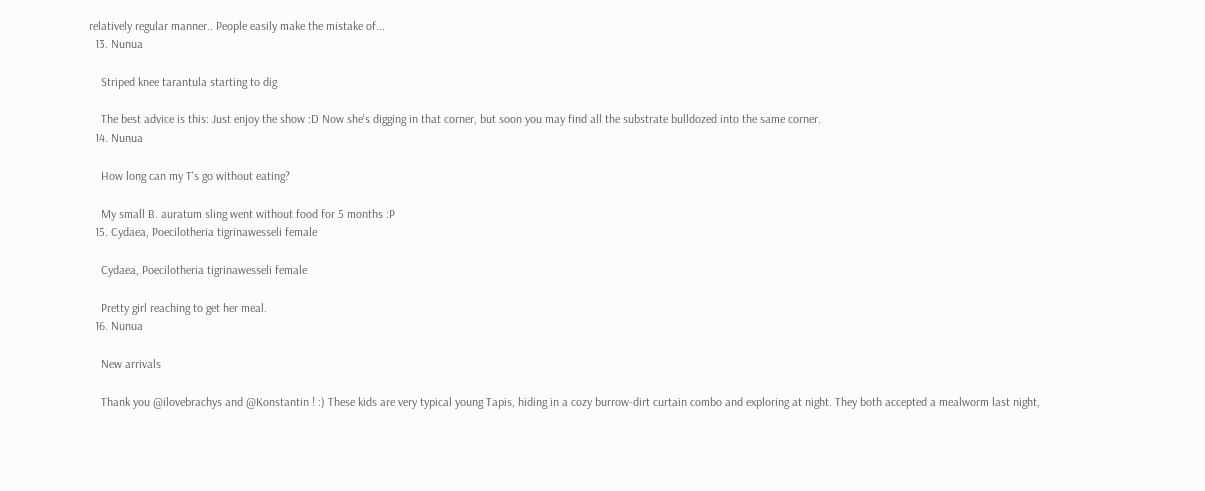relatively regular manner.. People easily make the mistake of...
  13. Nunua

    Striped knee tarantula starting to dig

    The best advice is this: Just enjoy the show :D Now she's digging in that corner, but soon you may find all the substrate bulldozed into the same corner.
  14. Nunua

    How long can my T's go without eating?

    My small B. auratum sling went without food for 5 months :P
  15. Cydaea, Poecilotheria tigrinawesseli female

    Cydaea, Poecilotheria tigrinawesseli female

    Pretty girl reaching to get her meal.
  16. Nunua

    New arrivals

    Thank you @ilovebrachys and @Konstantin ! :) These kids are very typical young Tapis, hiding in a cozy burrow-dirt curtain combo and exploring at night. They both accepted a mealworm last night,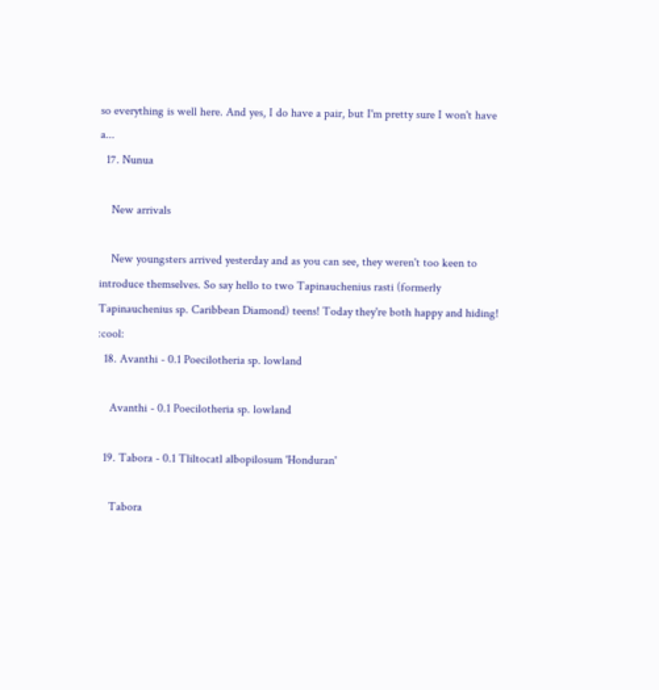so everything is well here. And yes, I do have a pair, but I'm pretty sure I won't have a...
  17. Nunua

    New arrivals

    New youngsters arrived yesterday and as you can see, they weren't too keen to introduce themselves. So say hello to two Tapinauchenius rasti (formerly Tapinauchenius sp. Caribbean Diamond) teens! Today they're both happy and hiding! :cool:
  18. Avanthi - 0.1 Poecilotheria sp. lowland

    Avanthi - 0.1 Poecilotheria sp. lowland

  19. Tabora - 0.1 Tliltocatl albopilosum 'Honduran'

    Tabora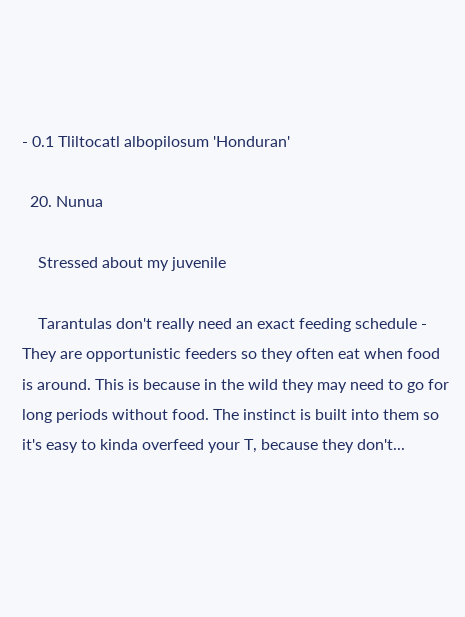- 0.1 Tliltocatl albopilosum 'Honduran'

  20. Nunua

    Stressed about my juvenile

    Tarantulas don't really need an exact feeding schedule - They are opportunistic feeders so they often eat when food is around. This is because in the wild they may need to go for long periods without food. The instinct is built into them so it's easy to kinda overfeed your T, because they don't...